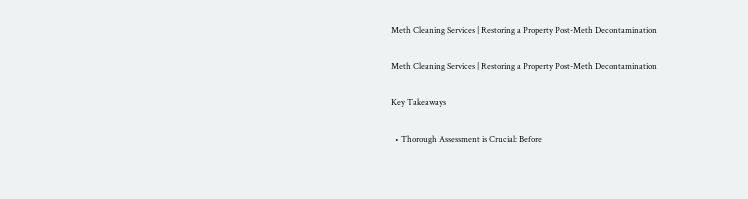Meth Cleaning Services | Restoring a Property Post-Meth Decontamination

Meth Cleaning Services | Restoring a Property Post-Meth Decontamination

Key Takeaways

  • Thorough Assessment is Crucial: Before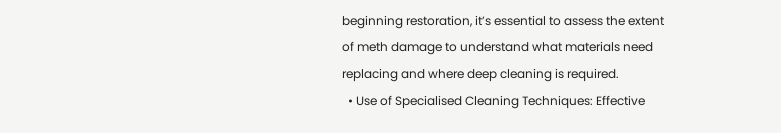beginning restoration, it’s essential to assess the extent of meth damage to understand what materials need replacing and where deep cleaning is required.
  • Use of Specialised Cleaning Techniques: Effective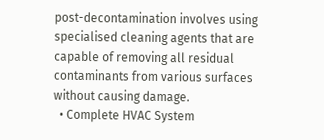post-decontamination involves using specialised cleaning agents that are capable of removing all residual contaminants from various surfaces without causing damage.
  • Complete HVAC System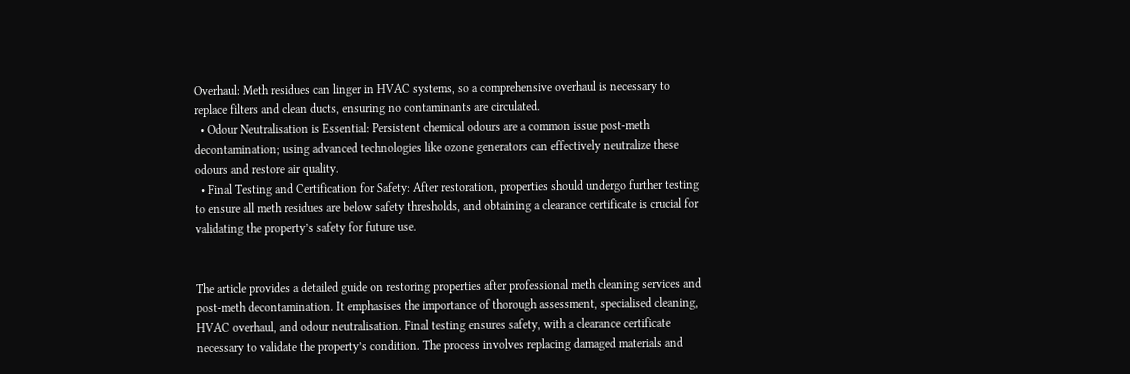Overhaul: Meth residues can linger in HVAC systems, so a comprehensive overhaul is necessary to replace filters and clean ducts, ensuring no contaminants are circulated.
  • Odour Neutralisation is Essential: Persistent chemical odours are a common issue post-meth decontamination; using advanced technologies like ozone generators can effectively neutralize these odours and restore air quality.
  • Final Testing and Certification for Safety: After restoration, properties should undergo further testing to ensure all meth residues are below safety thresholds, and obtaining a clearance certificate is crucial for validating the property’s safety for future use.


The article provides a detailed guide on restoring properties after professional meth cleaning services and post-meth decontamination. It emphasises the importance of thorough assessment, specialised cleaning, HVAC overhaul, and odour neutralisation. Final testing ensures safety, with a clearance certificate necessary to validate the property’s condition. The process involves replacing damaged materials and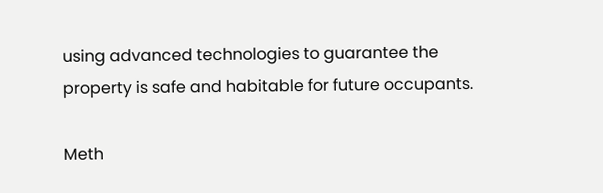using advanced technologies to guarantee the property is safe and habitable for future occupants.

Meth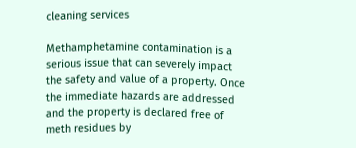cleaning services

Methamphetamine contamination is a serious issue that can severely impact the safety and value of a property. Once the immediate hazards are addressed and the property is declared free of meth residues by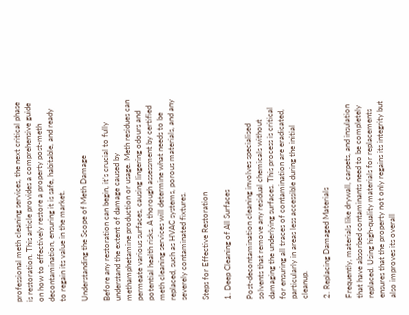professional meth cleaning services, the next critical phase is restoration. This article provides a comprehensive guide on how to effectively restore a property post-meth decontamination, ensuring it is safe, habitable, and ready to regain its value in the market.

Understanding the Scope of Meth Damage

Before any restoration can begin, it’s crucial to fully understand the extent of damage caused by methamphetamine production or usage. Meth residues can permeate various surfaces, causing lingering odours and potential health risks. A thorough assessment by certified meth cleaning services will determine what needs to be replaced, such as HVAC systems, porous materials, and any severely contaminated fixtures.

Steps for Effective Restoration

1. Deep Cleaning of All Surfaces

Post-decontamination cleaning involves specialised solvents that remove any residual chemicals without damaging the underlying surfaces. This process is critical for ensuring all traces of contamination are eradicated, particularly in areas less accessible during the initial cleanup.

2. Replacing Damaged Materials

Frequently, materials like drywall, carpets, and insulation that have absorbed contaminants need to be completely replaced. Using high-quality materials for replacements ensures that the property not only regains its integrity but also improves its overall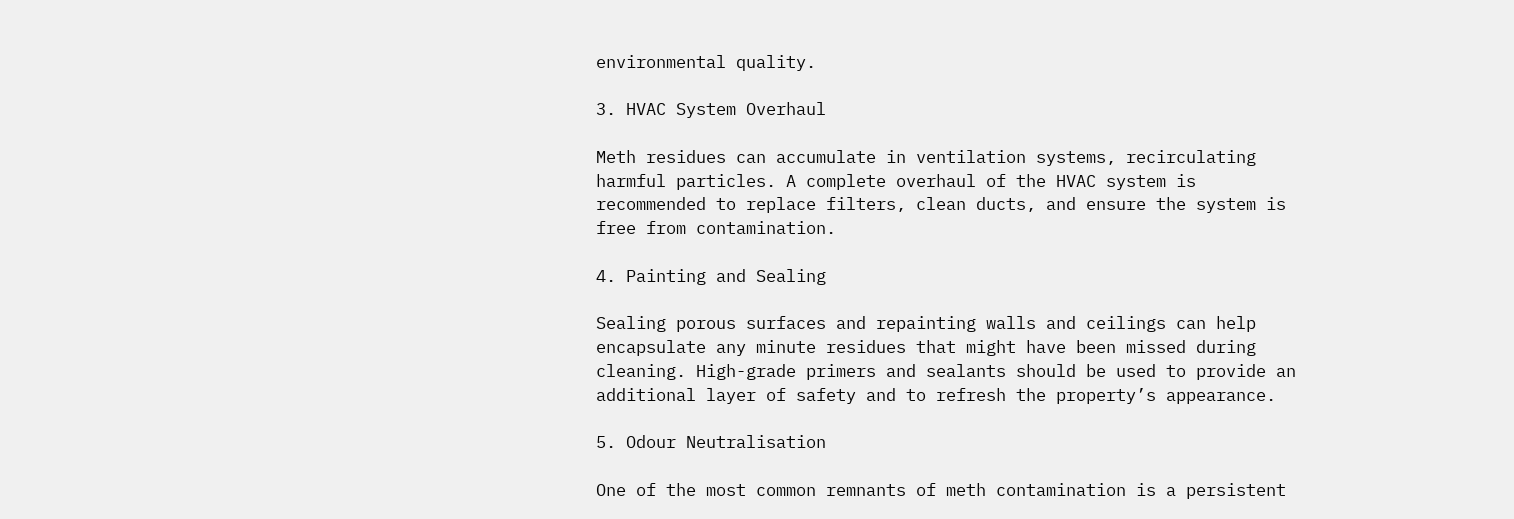environmental quality.

3. HVAC System Overhaul

Meth residues can accumulate in ventilation systems, recirculating harmful particles. A complete overhaul of the HVAC system is recommended to replace filters, clean ducts, and ensure the system is free from contamination.

4. Painting and Sealing

Sealing porous surfaces and repainting walls and ceilings can help encapsulate any minute residues that might have been missed during cleaning. High-grade primers and sealants should be used to provide an additional layer of safety and to refresh the property’s appearance.

5. Odour Neutralisation

One of the most common remnants of meth contamination is a persistent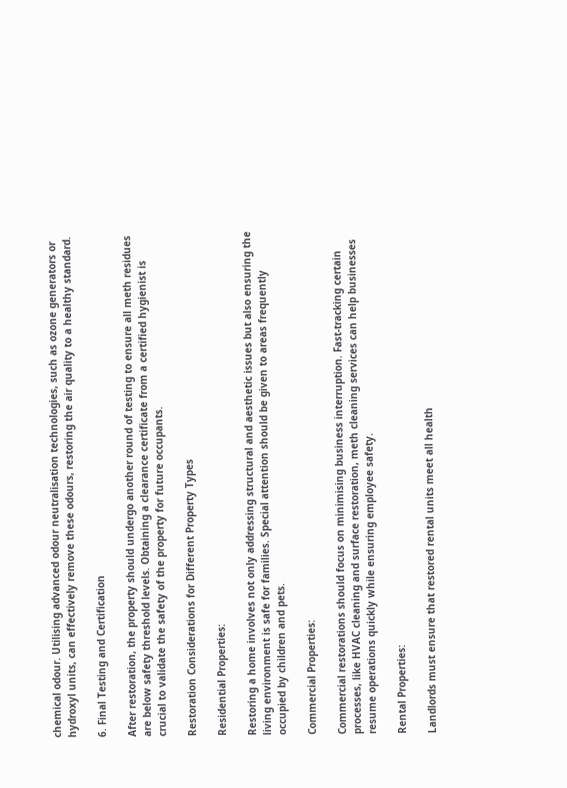chemical odour. Utilising advanced odour neutralisation technologies, such as ozone generators or hydroxyl units, can effectively remove these odours, restoring the air quality to a healthy standard.

6. Final Testing and Certification

After restoration, the property should undergo another round of testing to ensure all meth residues are below safety threshold levels. Obtaining a clearance certificate from a certified hygienist is crucial to validate the safety of the property for future occupants.

Restoration Considerations for Different Property Types

Residential Properties:

Restoring a home involves not only addressing structural and aesthetic issues but also ensuring the living environment is safe for families. Special attention should be given to areas frequently occupied by children and pets.

Commercial Properties:

Commercial restorations should focus on minimising business interruption. Fast-tracking certain processes, like HVAC cleaning and surface restoration, meth cleaning services can help businesses resume operations quickly while ensuring employee safety.

Rental Properties:

Landlords must ensure that restored rental units meet all health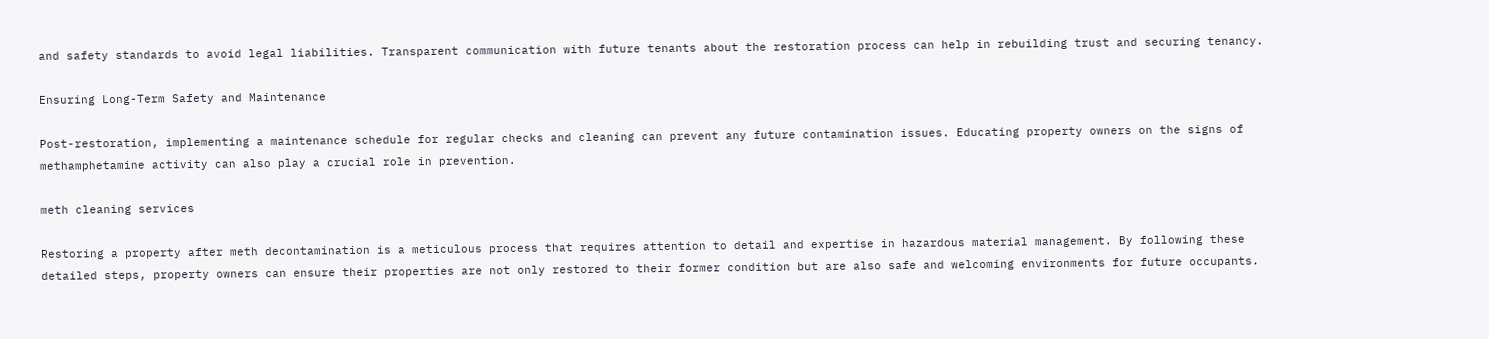and safety standards to avoid legal liabilities. Transparent communication with future tenants about the restoration process can help in rebuilding trust and securing tenancy.

Ensuring Long-Term Safety and Maintenance

Post-restoration, implementing a maintenance schedule for regular checks and cleaning can prevent any future contamination issues. Educating property owners on the signs of methamphetamine activity can also play a crucial role in prevention.

meth cleaning services

Restoring a property after meth decontamination is a meticulous process that requires attention to detail and expertise in hazardous material management. By following these detailed steps, property owners can ensure their properties are not only restored to their former condition but are also safe and welcoming environments for future occupants.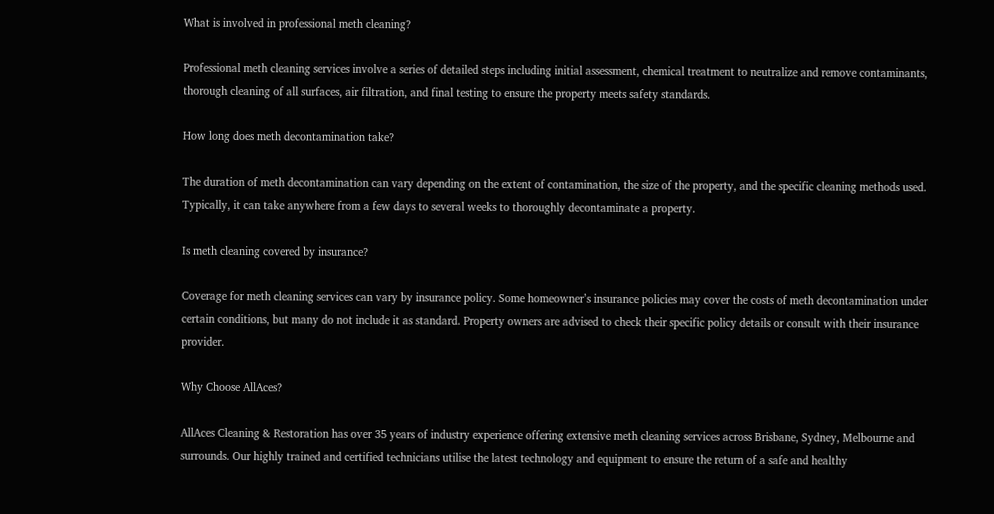What is involved in professional meth cleaning?

Professional meth cleaning services involve a series of detailed steps including initial assessment, chemical treatment to neutralize and remove contaminants, thorough cleaning of all surfaces, air filtration, and final testing to ensure the property meets safety standards.

How long does meth decontamination take?

The duration of meth decontamination can vary depending on the extent of contamination, the size of the property, and the specific cleaning methods used. Typically, it can take anywhere from a few days to several weeks to thoroughly decontaminate a property.

Is meth cleaning covered by insurance?

Coverage for meth cleaning services can vary by insurance policy. Some homeowner’s insurance policies may cover the costs of meth decontamination under certain conditions, but many do not include it as standard. Property owners are advised to check their specific policy details or consult with their insurance provider.

Why Choose AllAces?

AllAces Cleaning & Restoration has over 35 years of industry experience offering extensive meth cleaning services across Brisbane, Sydney, Melbourne and surrounds. Our highly trained and certified technicians utilise the latest technology and equipment to ensure the return of a safe and healthy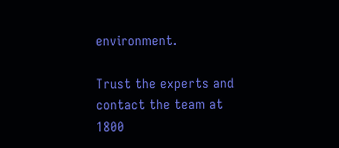environment.

Trust the experts and contact the team at 1800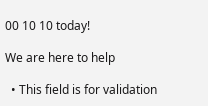00 10 10 today!

We are here to help

  • This field is for validation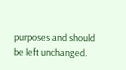purposes and should be left unchanged.